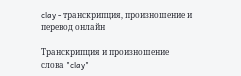clay - транскрипция, произношение и перевод онлайн

Транскрипция и произношение слова "clay"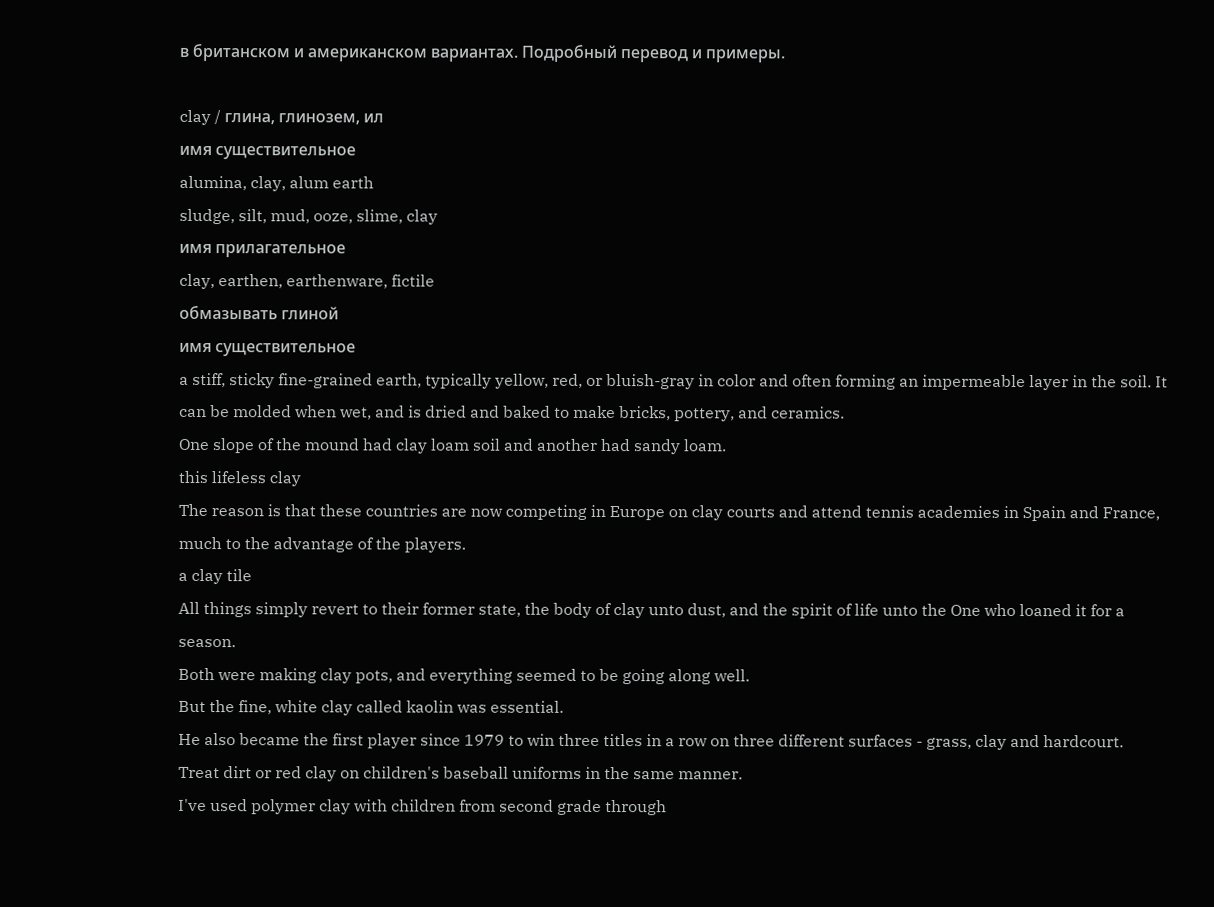в британском и американском вариантах. Подробный перевод и примеры.

clay / глина, глинозем, ил
имя существительное
alumina, clay, alum earth
sludge, silt, mud, ooze, slime, clay
имя прилагательное
clay, earthen, earthenware, fictile
обмазывать глиной
имя существительное
a stiff, sticky fine-grained earth, typically yellow, red, or bluish-gray in color and often forming an impermeable layer in the soil. It can be molded when wet, and is dried and baked to make bricks, pottery, and ceramics.
One slope of the mound had clay loam soil and another had sandy loam.
this lifeless clay
The reason is that these countries are now competing in Europe on clay courts and attend tennis academies in Spain and France, much to the advantage of the players.
a clay tile
All things simply revert to their former state, the body of clay unto dust, and the spirit of life unto the One who loaned it for a season.
Both were making clay pots, and everything seemed to be going along well.
But the fine, white clay called kaolin was essential.
He also became the first player since 1979 to win three titles in a row on three different surfaces - grass, clay and hardcourt.
Treat dirt or red clay on children's baseball uniforms in the same manner.
I've used polymer clay with children from second grade through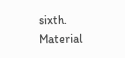sixth.
Material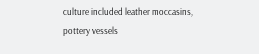culture included leather moccasins, pottery vessels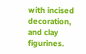with incised decoration, and clay figurines.